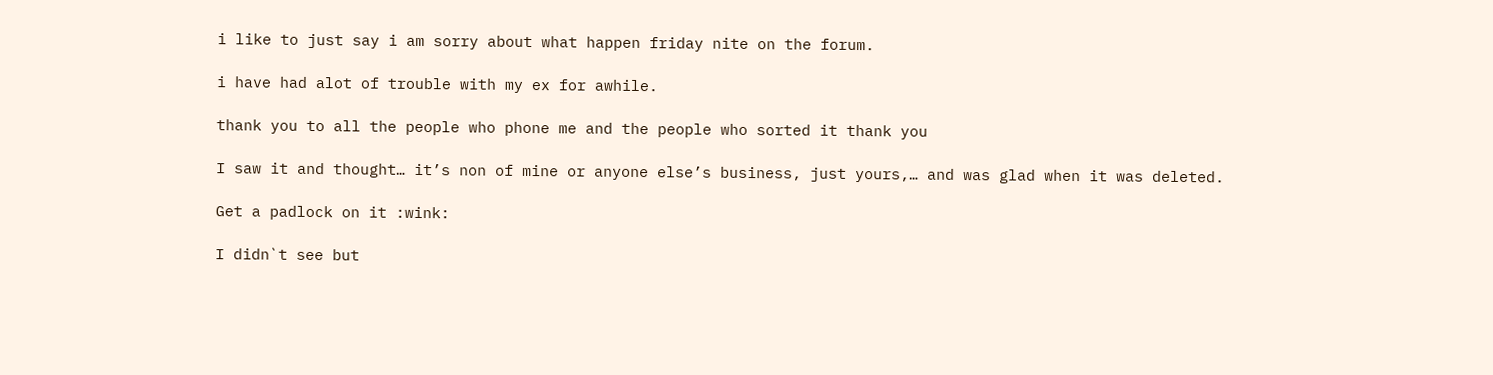i like to just say i am sorry about what happen friday nite on the forum.

i have had alot of trouble with my ex for awhile.

thank you to all the people who phone me and the people who sorted it thank you

I saw it and thought… it’s non of mine or anyone else’s business, just yours,… and was glad when it was deleted.

Get a padlock on it :wink:

I didn`t see but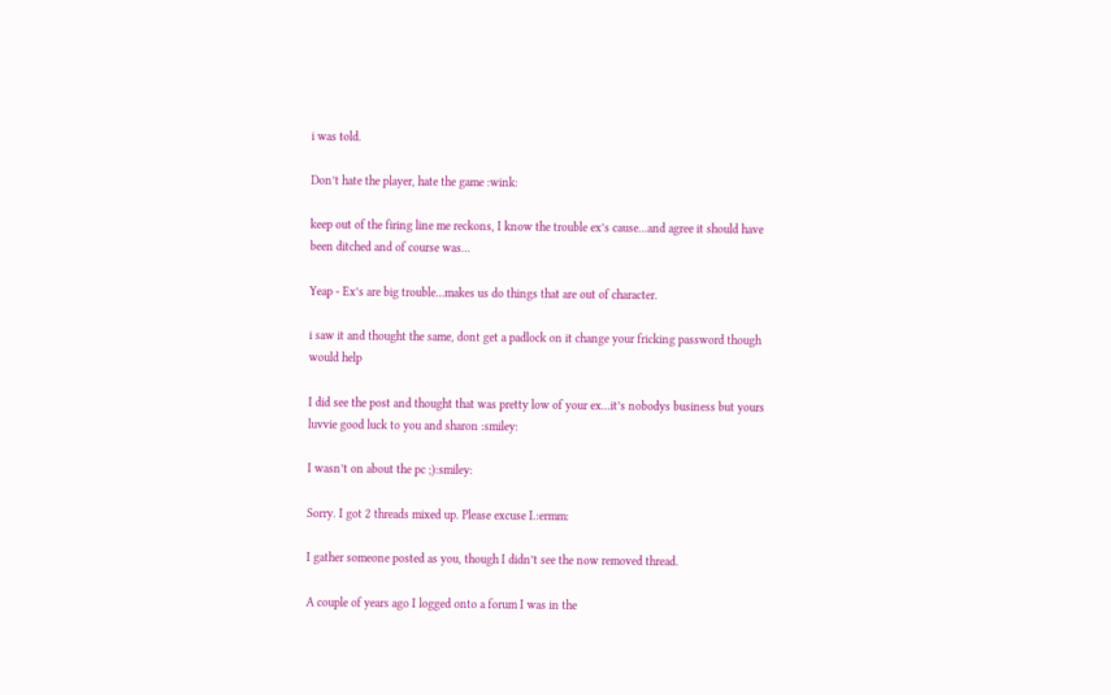i was told.

Don’t hate the player, hate the game :wink:

keep out of the firing line me reckons, I know the trouble ex’s cause…and agree it should have been ditched and of course was…

Yeap - Ex’s are big trouble…makes us do things that are out of character.

i saw it and thought the same, dont get a padlock on it change your fricking password though would help

I did see the post and thought that was pretty low of your ex…it’s nobodys business but yours luvvie good luck to you and sharon :smiley:

I wasn’t on about the pc ;):smiley:

Sorry. I got 2 threads mixed up. Please excuse I.:ermm:

I gather someone posted as you, though I didn’t see the now removed thread.

A couple of years ago I logged onto a forum I was in the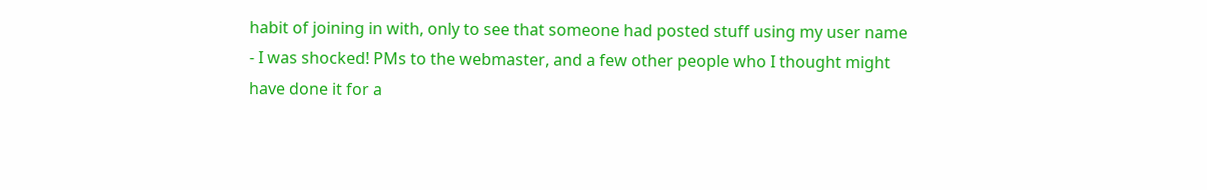habit of joining in with, only to see that someone had posted stuff using my user name - I was shocked! PMs to the webmaster, and a few other people who I thought might have done it for a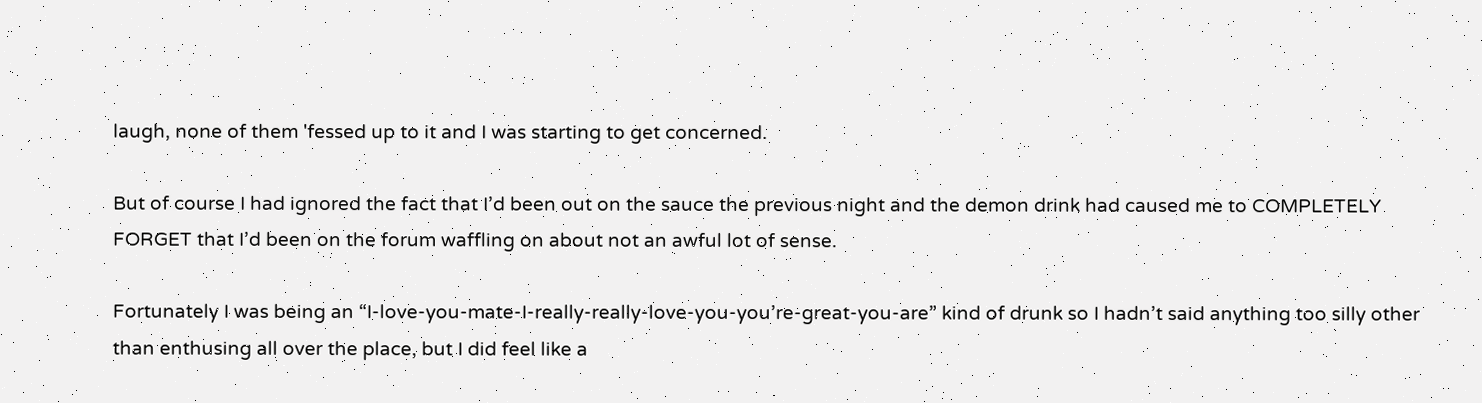laugh, none of them 'fessed up to it and I was starting to get concerned.

But of course I had ignored the fact that I’d been out on the sauce the previous night and the demon drink had caused me to COMPLETELY FORGET that I’d been on the forum waffling on about not an awful lot of sense.

Fortunately I was being an “I-love-you-mate-I-really-really-love-you-you’re-great-you-are” kind of drunk so I hadn’t said anything too silly other than enthusing all over the place, but I did feel like a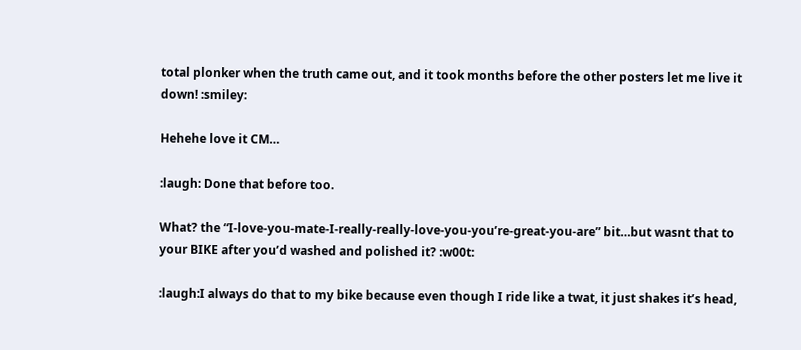total plonker when the truth came out, and it took months before the other posters let me live it down! :smiley:

Hehehe love it CM…

:laugh: Done that before too.

What? the “I-love-you-mate-I-really-really-love-you-you’re-great-you-are” bit…but wasnt that to your BIKE after you’d washed and polished it? :w00t:

:laugh:I always do that to my bike because even though I ride like a twat, it just shakes it’s head,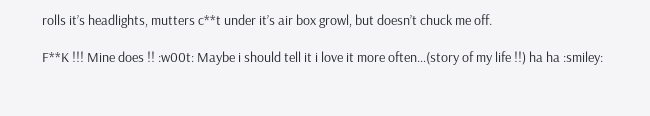rolls it’s headlights, mutters c**t under it’s air box growl, but doesn’t chuck me off.

F**K !!! Mine does !! :w00t: Maybe i should tell it i love it more often…(story of my life !!) ha ha :smiley: